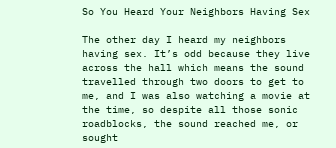So You Heard Your Neighbors Having Sex

The other day I heard my neighbors having sex. It’s odd because they live across the hall which means the sound travelled through two doors to get to me, and I was also watching a movie at the time, so despite all those sonic roadblocks, the sound reached me, or sought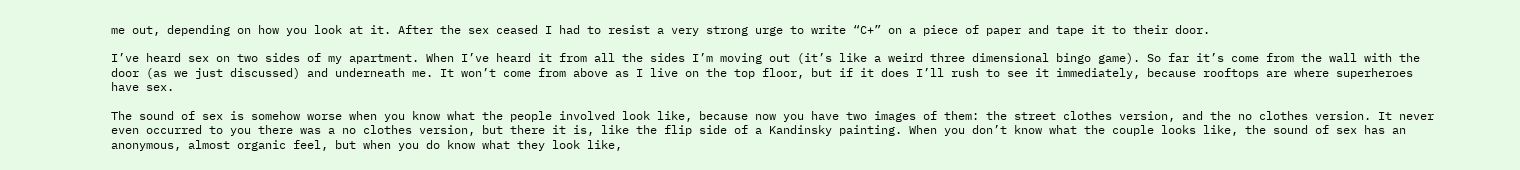me out, depending on how you look at it. After the sex ceased I had to resist a very strong urge to write “C+” on a piece of paper and tape it to their door.

I’ve heard sex on two sides of my apartment. When I’ve heard it from all the sides I’m moving out (it’s like a weird three dimensional bingo game). So far it’s come from the wall with the door (as we just discussed) and underneath me. It won’t come from above as I live on the top floor, but if it does I’ll rush to see it immediately, because rooftops are where superheroes have sex.

The sound of sex is somehow worse when you know what the people involved look like, because now you have two images of them: the street clothes version, and the no clothes version. It never even occurred to you there was a no clothes version, but there it is, like the flip side of a Kandinsky painting. When you don’t know what the couple looks like, the sound of sex has an anonymous, almost organic feel, but when you do know what they look like,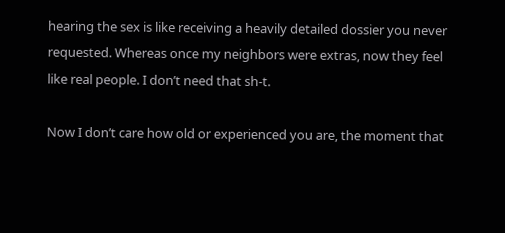hearing the sex is like receiving a heavily detailed dossier you never requested. Whereas once my neighbors were extras, now they feel like real people. I don’t need that sh-t.

Now I don’t care how old or experienced you are, the moment that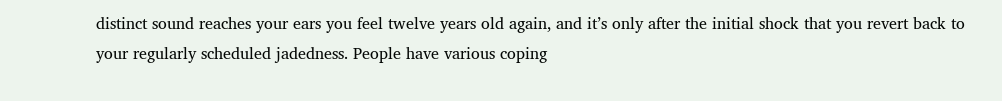distinct sound reaches your ears you feel twelve years old again, and it’s only after the initial shock that you revert back to your regularly scheduled jadedness. People have various coping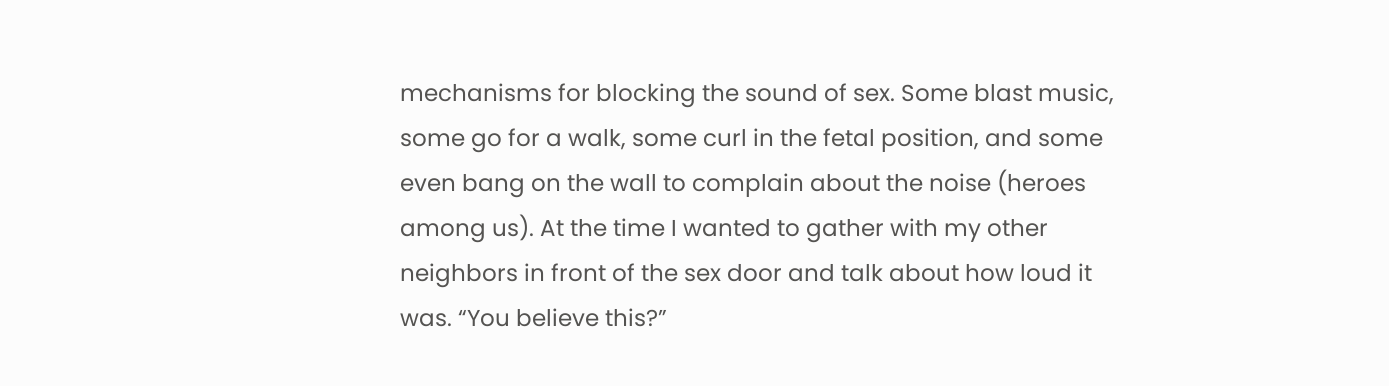mechanisms for blocking the sound of sex. Some blast music, some go for a walk, some curl in the fetal position, and some even bang on the wall to complain about the noise (heroes among us). At the time I wanted to gather with my other neighbors in front of the sex door and talk about how loud it was. “You believe this?”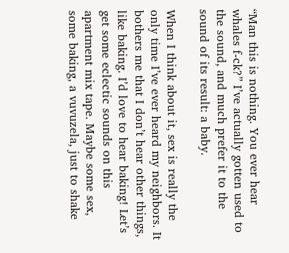“Man this is nothing. You ever hear whales f-ck?” I’ve actually gotten used to the sound, and much prefer it to the sound of its result: a baby.

When I think about it, sex is really the only time I’ve ever heard my neighbors. It bothers me that I don’t hear other things, like baking. I’d love to hear baking! Let’s get some eclectic sounds on this apartment mix tape. Maybe some sex, some baking, a vuvuzela, just to shake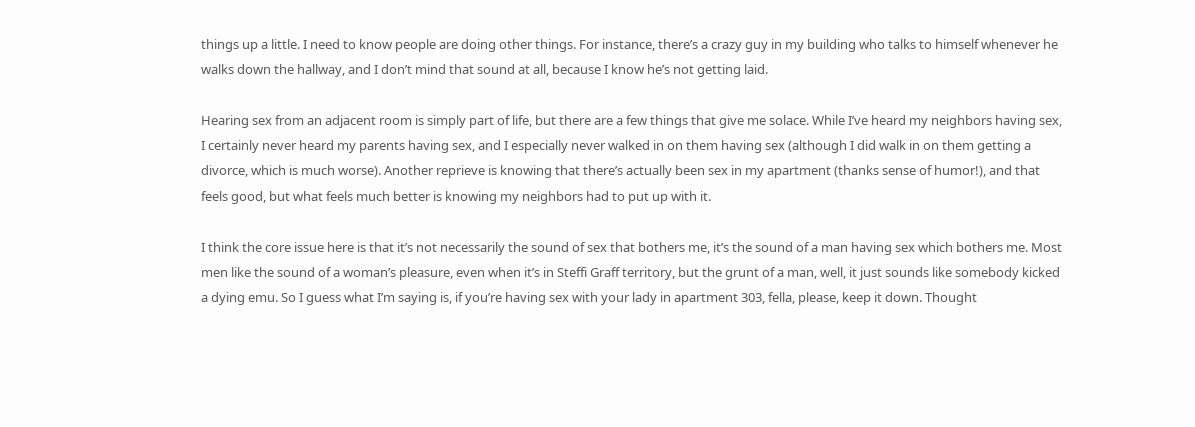things up a little. I need to know people are doing other things. For instance, there’s a crazy guy in my building who talks to himself whenever he walks down the hallway, and I don’t mind that sound at all, because I know he’s not getting laid.

Hearing sex from an adjacent room is simply part of life, but there are a few things that give me solace. While I’ve heard my neighbors having sex, I certainly never heard my parents having sex, and I especially never walked in on them having sex (although I did walk in on them getting a divorce, which is much worse). Another reprieve is knowing that there’s actually been sex in my apartment (thanks sense of humor!), and that feels good, but what feels much better is knowing my neighbors had to put up with it.

I think the core issue here is that it’s not necessarily the sound of sex that bothers me, it’s the sound of a man having sex which bothers me. Most men like the sound of a woman’s pleasure, even when it’s in Steffi Graff territory, but the grunt of a man, well, it just sounds like somebody kicked a dying emu. So I guess what I’m saying is, if you’re having sex with your lady in apartment 303, fella, please, keep it down. Thought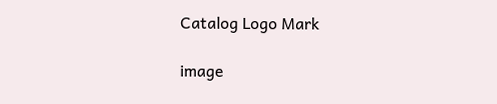Catalog Logo Mark

image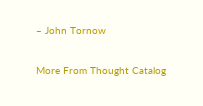– John Tornow

More From Thought Catalog